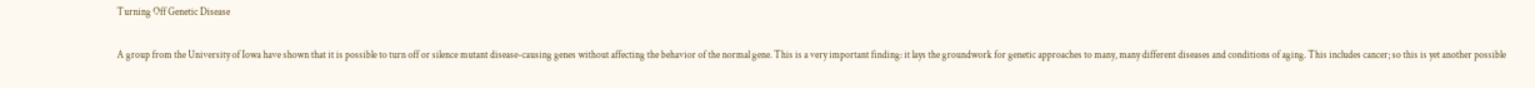Turning Off Genetic Disease

A group from the University of Iowa have shown that it is possible to turn off or silence mutant disease-causing genes without affecting the behavior of the normal gene. This is a very important finding: it lays the groundwork for genetic approaches to many, many different diseases and conditions of aging. This includes cancer; so this is yet another possible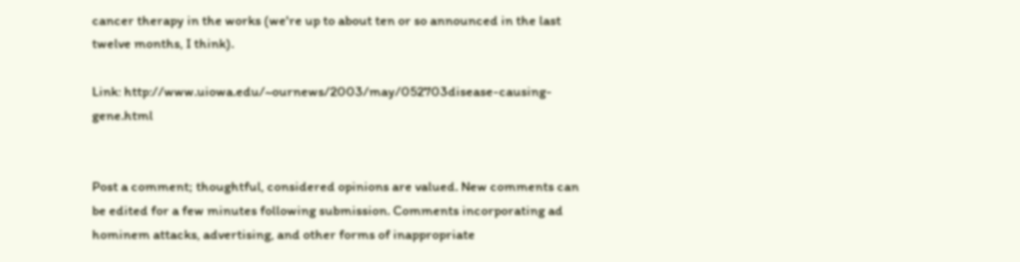cancer therapy in the works (we're up to about ten or so announced in the last twelve months, I think).

Link: http://www.uiowa.edu/~ournews/2003/may/052703disease-causing-gene.html


Post a comment; thoughtful, considered opinions are valued. New comments can be edited for a few minutes following submission. Comments incorporating ad hominem attacks, advertising, and other forms of inappropriate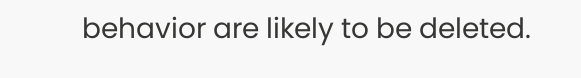behavior are likely to be deleted.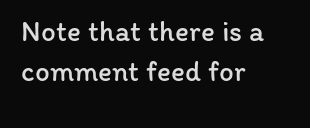Note that there is a comment feed for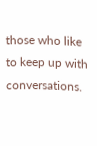those who like to keep up with conversations.